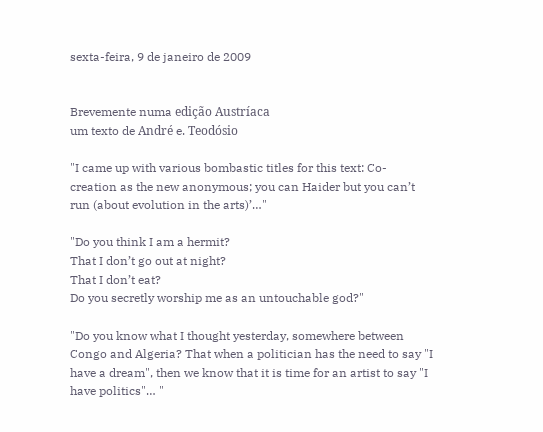sexta-feira, 9 de janeiro de 2009


Brevemente numa edição Austríaca
um texto de André e. Teodósio

"I came up with various bombastic titles for this text: Co-creation as the new anonymous; you can Haider but you can’t run (about evolution in the arts)’…"

"Do you think I am a hermit?
That I don’t go out at night?
That I don’t eat?
Do you secretly worship me as an untouchable god?"

"Do you know what I thought yesterday, somewhere between Congo and Algeria? That when a politician has the need to say "I have a dream", then we know that it is time for an artist to say "I have politics"… "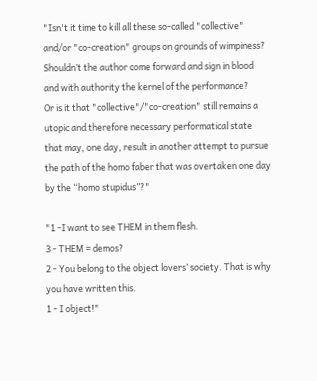"Isn't it time to kill all these so-called "collective" and/or "co-creation" groups on grounds of wimpiness?
Shouldn’t the author come forward and sign in blood and with authority the kernel of the performance?
Or is it that "collective"/"co-creation" still remains a utopic and therefore necessary performatical state that may, one day, result in another attempt to pursue the path of the homo faber that was overtaken one day by the “homo stupidus”?"

"1 -I want to see THEM in them flesh.
3 - THEM = demos?
2 - You belong to the object lovers’ society. That is why you have written this.
1 - I object!"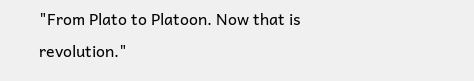"From Plato to Platoon. Now that is revolution."